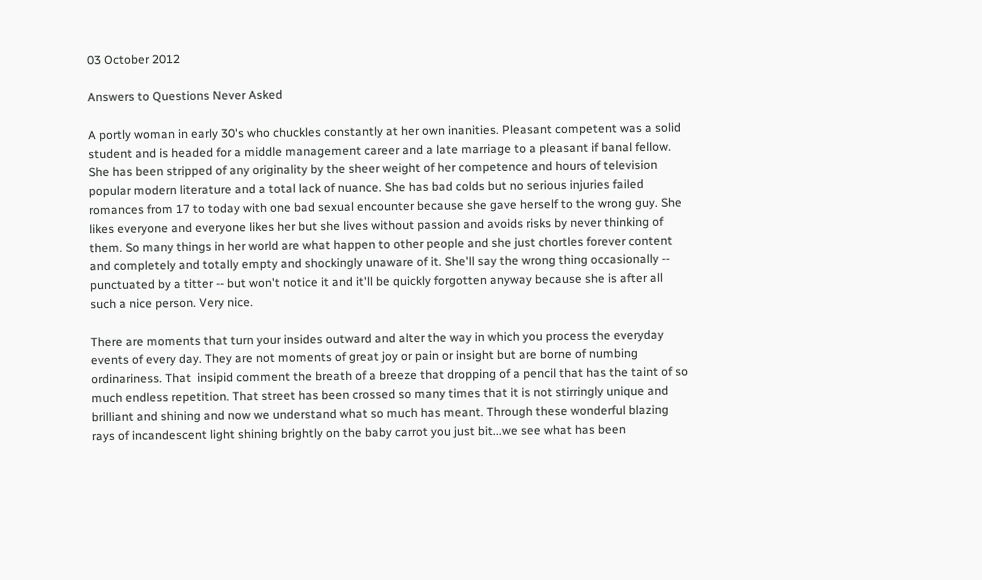03 October 2012

Answers to Questions Never Asked

A portly woman in early 30's who chuckles constantly at her own inanities. Pleasant competent was a solid student and is headed for a middle management career and a late marriage to a pleasant if banal fellow. She has been stripped of any originality by the sheer weight of her competence and hours of television popular modern literature and a total lack of nuance. She has bad colds but no serious injuries failed romances from 17 to today with one bad sexual encounter because she gave herself to the wrong guy. She likes everyone and everyone likes her but she lives without passion and avoids risks by never thinking of them. So many things in her world are what happen to other people and she just chortles forever content and completely and totally empty and shockingly unaware of it. She'll say the wrong thing occasionally -- punctuated by a titter -- but won't notice it and it'll be quickly forgotten anyway because she is after all such a nice person. Very nice.

There are moments that turn your insides outward and alter the way in which you process the everyday events of every day. They are not moments of great joy or pain or insight but are borne of numbing ordinariness. That  insipid comment the breath of a breeze that dropping of a pencil that has the taint of so much endless repetition. That street has been crossed so many times that it is not stirringly unique and brilliant and shining and now we understand what so much has meant. Through these wonderful blazing rays of incandescent light shining brightly on the baby carrot you just bit...we see what has been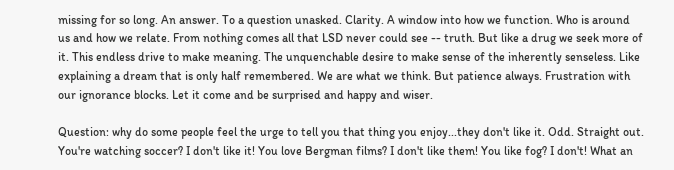missing for so long. An answer. To a question unasked. Clarity. A window into how we function. Who is around us and how we relate. From nothing comes all that LSD never could see -- truth. But like a drug we seek more of it. This endless drive to make meaning. The unquenchable desire to make sense of the inherently senseless. Like explaining a dream that is only half remembered. We are what we think. But patience always. Frustration with our ignorance blocks. Let it come and be surprised and happy and wiser.

Question: why do some people feel the urge to tell you that thing you enjoy...they don't like it. Odd. Straight out. You're watching soccer? I don't like it! You love Bergman films? I don't like them! You like fog? I don't! What an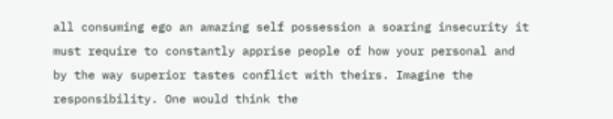all consuming ego an amazing self possession a soaring insecurity it must require to constantly apprise people of how your personal and by the way superior tastes conflict with theirs. Imagine the responsibility. One would think the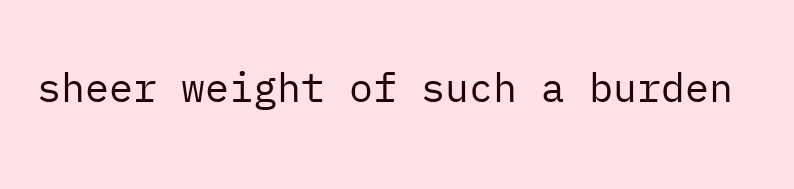sheer weight of such a burden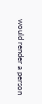would render a person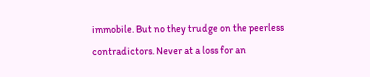immobile. But no they trudge on the peerless contradictors. Never at a loss for an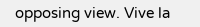opposing view. Vive la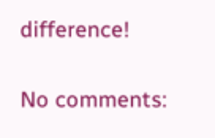difference!

No comments: